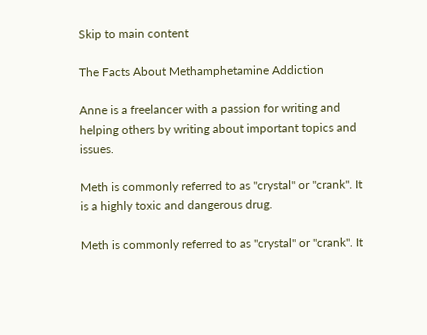Skip to main content

The Facts About Methamphetamine Addiction

Anne is a freelancer with a passion for writing and helping others by writing about important topics and issues.

Meth is commonly referred to as "crystal" or "crank". It is a highly toxic and dangerous drug.

Meth is commonly referred to as "crystal" or "crank". It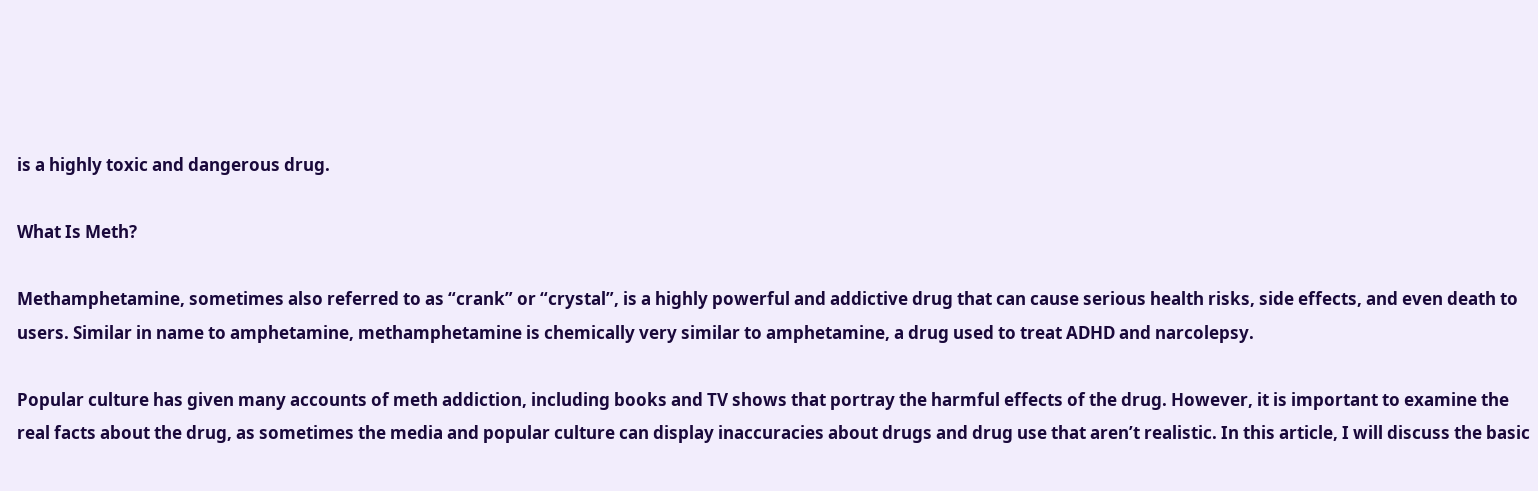is a highly toxic and dangerous drug.

What Is Meth?

Methamphetamine, sometimes also referred to as “crank” or “crystal”, is a highly powerful and addictive drug that can cause serious health risks, side effects, and even death to users. Similar in name to amphetamine, methamphetamine is chemically very similar to amphetamine, a drug used to treat ADHD and narcolepsy.

Popular culture has given many accounts of meth addiction, including books and TV shows that portray the harmful effects of the drug. However, it is important to examine the real facts about the drug, as sometimes the media and popular culture can display inaccuracies about drugs and drug use that aren’t realistic. In this article, I will discuss the basic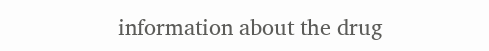information about the drug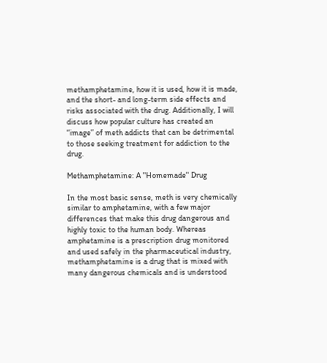methamphetamine, how it is used, how it is made, and the short- and long-term side effects and risks associated with the drug. Additionally, I will discuss how popular culture has created an “image” of meth addicts that can be detrimental to those seeking treatment for addiction to the drug.

Methamphetamine: A "Homemade" Drug

In the most basic sense, meth is very chemically similar to amphetamine, with a few major differences that make this drug dangerous and highly toxic to the human body. Whereas amphetamine is a prescription drug monitored and used safely in the pharmaceutical industry, methamphetamine is a drug that is mixed with many dangerous chemicals and is understood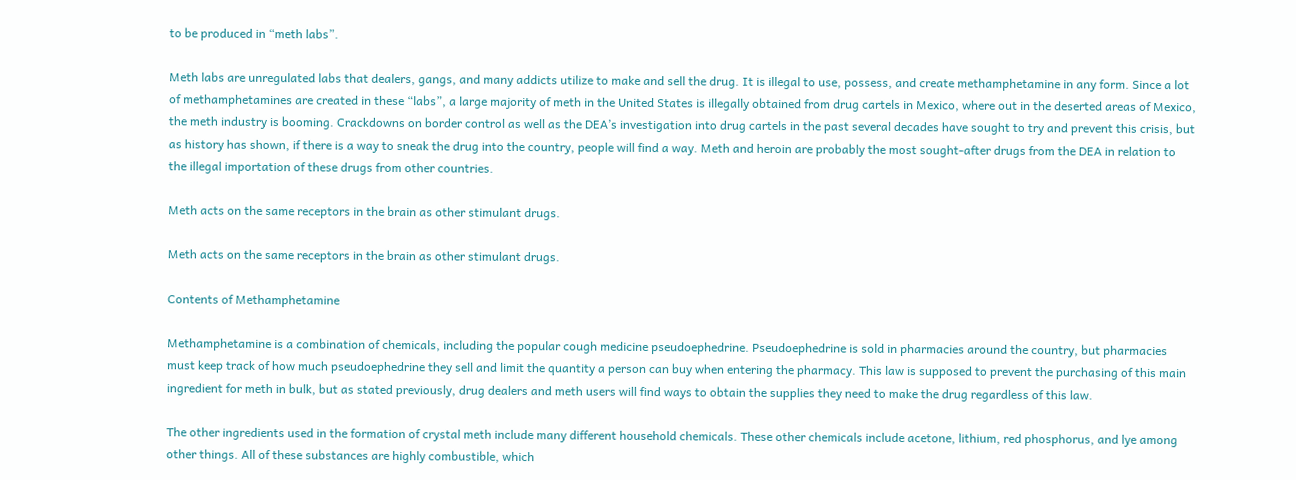to be produced in “meth labs”.

Meth labs are unregulated labs that dealers, gangs, and many addicts utilize to make and sell the drug. It is illegal to use, possess, and create methamphetamine in any form. Since a lot of methamphetamines are created in these “labs”, a large majority of meth in the United States is illegally obtained from drug cartels in Mexico, where out in the deserted areas of Mexico, the meth industry is booming. Crackdowns on border control as well as the DEA’s investigation into drug cartels in the past several decades have sought to try and prevent this crisis, but as history has shown, if there is a way to sneak the drug into the country, people will find a way. Meth and heroin are probably the most sought-after drugs from the DEA in relation to the illegal importation of these drugs from other countries.

Meth acts on the same receptors in the brain as other stimulant drugs.

Meth acts on the same receptors in the brain as other stimulant drugs.

Contents of Methamphetamine

Methamphetamine is a combination of chemicals, including the popular cough medicine pseudoephedrine. Pseudoephedrine is sold in pharmacies around the country, but pharmacies must keep track of how much pseudoephedrine they sell and limit the quantity a person can buy when entering the pharmacy. This law is supposed to prevent the purchasing of this main ingredient for meth in bulk, but as stated previously, drug dealers and meth users will find ways to obtain the supplies they need to make the drug regardless of this law.

The other ingredients used in the formation of crystal meth include many different household chemicals. These other chemicals include acetone, lithium, red phosphorus, and lye among other things. All of these substances are highly combustible, which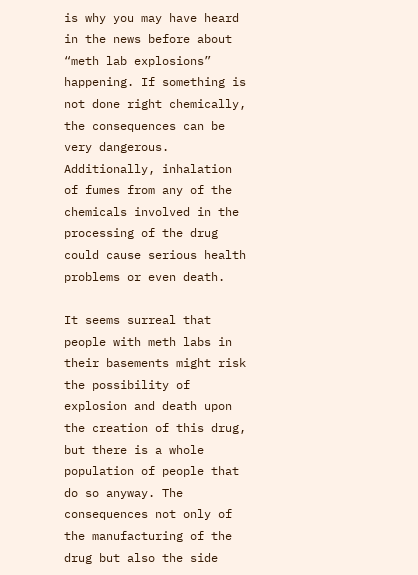is why you may have heard in the news before about “meth lab explosions” happening. If something is not done right chemically, the consequences can be very dangerous. Additionally, inhalation of fumes from any of the chemicals involved in the processing of the drug could cause serious health problems or even death.

It seems surreal that people with meth labs in their basements might risk the possibility of explosion and death upon the creation of this drug, but there is a whole population of people that do so anyway. The consequences not only of the manufacturing of the drug but also the side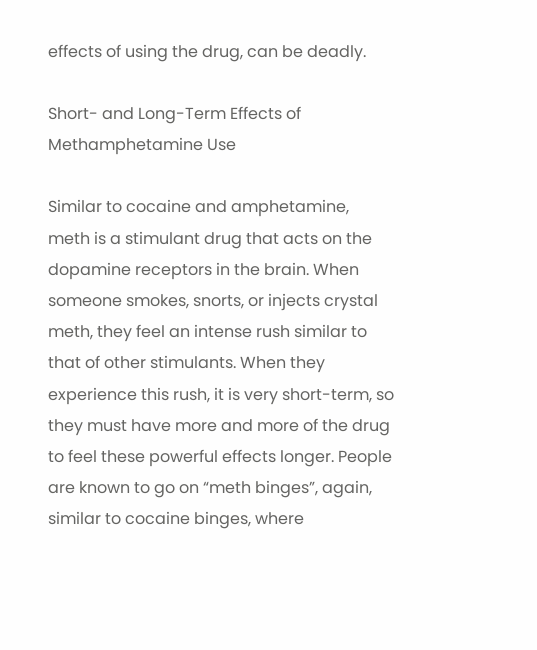effects of using the drug, can be deadly.

Short- and Long-Term Effects of Methamphetamine Use

Similar to cocaine and amphetamine, meth is a stimulant drug that acts on the dopamine receptors in the brain. When someone smokes, snorts, or injects crystal meth, they feel an intense rush similar to that of other stimulants. When they experience this rush, it is very short-term, so they must have more and more of the drug to feel these powerful effects longer. People are known to go on “meth binges”, again, similar to cocaine binges, where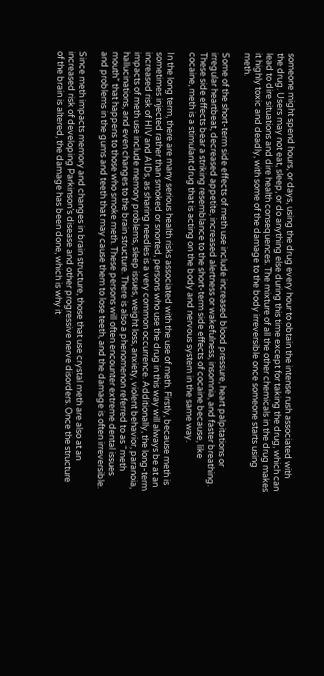someone might spend hours, or days, using the drug every hour to obtain the intense rush associated with the drug. Users may not eat, sleep, or do anything else during this time except for taking the drug, which can lead to dire situations and dire health consequences. The mixture of all the other chemicals in the drug makes it highly toxic and deadly, with some of the damage to the body irreversible once someone starts using meth.

Some of the short-term side effects of meth use include increased blood pressure, heart palpitations or irregular heartbeat, decreased appetite, increased alertness or wakefulness, insomnia, and faster breathing. These side effects bear a striking resemblance to the short-term side effects of cocaine because, like cocaine, meth is a stimulant drug that is acting on the body and nervous system in the same way.

In the long term, there are many serious health risks associated with the use of meth. Firstly, because meth is sometimes injected rather than smoked or snorted, persons who use the drug in this way will always be at an increased risk of HIV and AIDs, as sharing needles is a very common occurrence. Additionally, the long-term impacts of meth use include memory problems, sleep issues, weight loss, anxiety, violent behavior, paranoia, hallucinations, and even changes to the brain structure. There is also a phenomenon referred to as “meth mouth” that happens to those who smoke meth. These persons will often encounter extreme dental issues and problems in the gums and teeth that may cause them to lose teeth, and the damage is often irreversible.

Since meth impacts memory and changes in brain structure, those that use crystal meth are also at an increased risk of developing Parkinson’s disease and other progressive nerve disorders. Once the structure of the brain is altered, the damage has been done, which is why it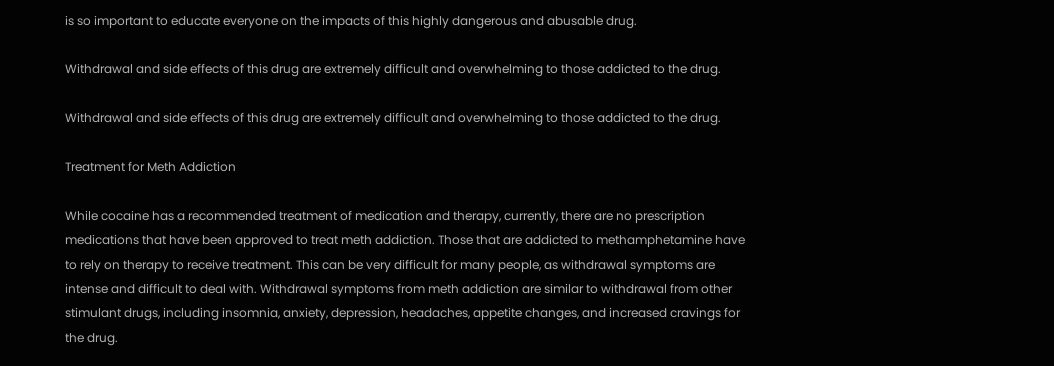is so important to educate everyone on the impacts of this highly dangerous and abusable drug.

Withdrawal and side effects of this drug are extremely difficult and overwhelming to those addicted to the drug.

Withdrawal and side effects of this drug are extremely difficult and overwhelming to those addicted to the drug.

Treatment for Meth Addiction

While cocaine has a recommended treatment of medication and therapy, currently, there are no prescription medications that have been approved to treat meth addiction. Those that are addicted to methamphetamine have to rely on therapy to receive treatment. This can be very difficult for many people, as withdrawal symptoms are intense and difficult to deal with. Withdrawal symptoms from meth addiction are similar to withdrawal from other stimulant drugs, including insomnia, anxiety, depression, headaches, appetite changes, and increased cravings for the drug.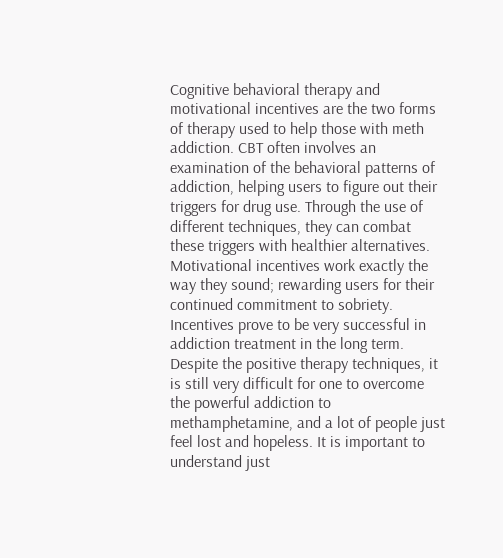Cognitive behavioral therapy and motivational incentives are the two forms of therapy used to help those with meth addiction. CBT often involves an examination of the behavioral patterns of addiction, helping users to figure out their triggers for drug use. Through the use of different techniques, they can combat these triggers with healthier alternatives. Motivational incentives work exactly the way they sound; rewarding users for their continued commitment to sobriety. Incentives prove to be very successful in addiction treatment in the long term. Despite the positive therapy techniques, it is still very difficult for one to overcome the powerful addiction to methamphetamine, and a lot of people just feel lost and hopeless. It is important to understand just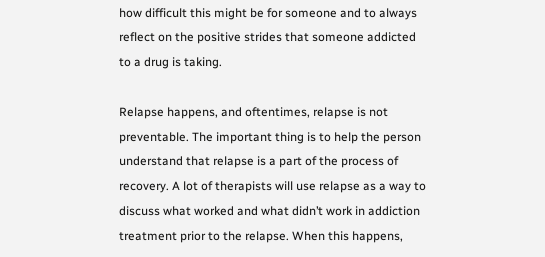how difficult this might be for someone and to always reflect on the positive strides that someone addicted to a drug is taking.

Relapse happens, and oftentimes, relapse is not preventable. The important thing is to help the person understand that relapse is a part of the process of recovery. A lot of therapists will use relapse as a way to discuss what worked and what didn’t work in addiction treatment prior to the relapse. When this happens,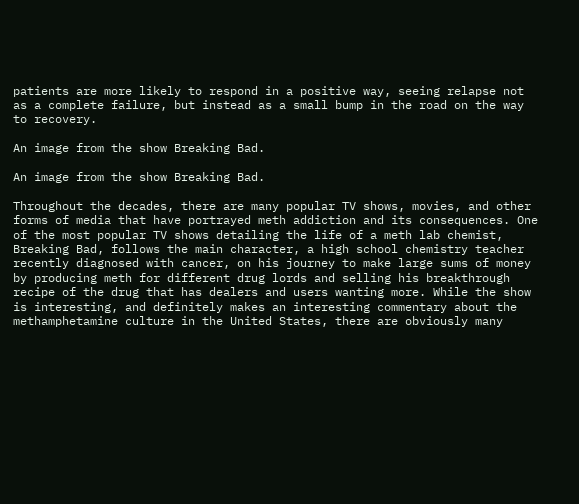patients are more likely to respond in a positive way, seeing relapse not as a complete failure, but instead as a small bump in the road on the way to recovery.

An image from the show Breaking Bad.

An image from the show Breaking Bad.

Throughout the decades, there are many popular TV shows, movies, and other forms of media that have portrayed meth addiction and its consequences. One of the most popular TV shows detailing the life of a meth lab chemist, Breaking Bad, follows the main character, a high school chemistry teacher recently diagnosed with cancer, on his journey to make large sums of money by producing meth for different drug lords and selling his breakthrough recipe of the drug that has dealers and users wanting more. While the show is interesting, and definitely makes an interesting commentary about the methamphetamine culture in the United States, there are obviously many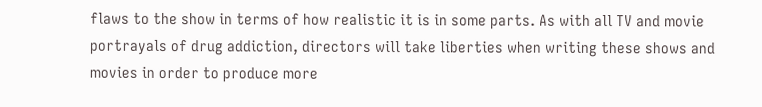flaws to the show in terms of how realistic it is in some parts. As with all TV and movie portrayals of drug addiction, directors will take liberties when writing these shows and movies in order to produce more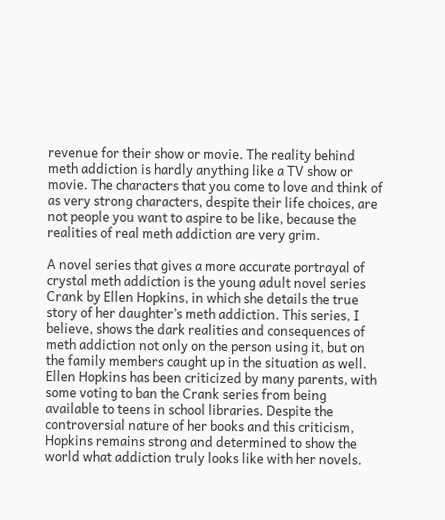revenue for their show or movie. The reality behind meth addiction is hardly anything like a TV show or movie. The characters that you come to love and think of as very strong characters, despite their life choices, are not people you want to aspire to be like, because the realities of real meth addiction are very grim.

A novel series that gives a more accurate portrayal of crystal meth addiction is the young adult novel series Crank by Ellen Hopkins, in which she details the true story of her daughter’s meth addiction. This series, I believe, shows the dark realities and consequences of meth addiction not only on the person using it, but on the family members caught up in the situation as well. Ellen Hopkins has been criticized by many parents, with some voting to ban the Crank series from being available to teens in school libraries. Despite the controversial nature of her books and this criticism, Hopkins remains strong and determined to show the world what addiction truly looks like with her novels.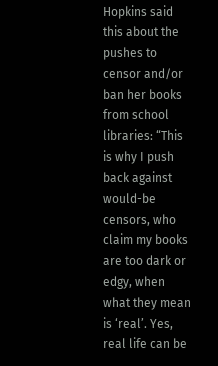Hopkins said this about the pushes to censor and/or ban her books from school libraries: “This is why I push back against would-be censors, who claim my books are too dark or edgy, when what they mean is ‘real’. Yes, real life can be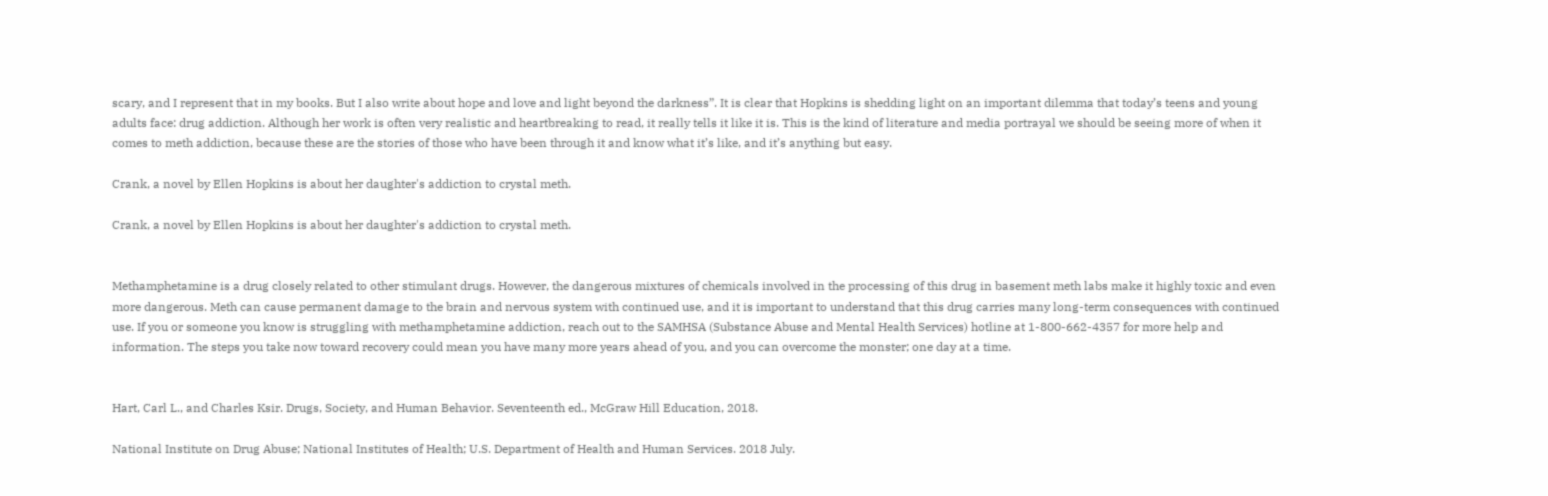scary, and I represent that in my books. But I also write about hope and love and light beyond the darkness”. It is clear that Hopkins is shedding light on an important dilemma that today’s teens and young adults face: drug addiction. Although her work is often very realistic and heartbreaking to read, it really tells it like it is. This is the kind of literature and media portrayal we should be seeing more of when it comes to meth addiction, because these are the stories of those who have been through it and know what it’s like, and it’s anything but easy.

Crank, a novel by Ellen Hopkins is about her daughter's addiction to crystal meth.

Crank, a novel by Ellen Hopkins is about her daughter's addiction to crystal meth.


Methamphetamine is a drug closely related to other stimulant drugs. However, the dangerous mixtures of chemicals involved in the processing of this drug in basement meth labs make it highly toxic and even more dangerous. Meth can cause permanent damage to the brain and nervous system with continued use, and it is important to understand that this drug carries many long-term consequences with continued use. If you or someone you know is struggling with methamphetamine addiction, reach out to the SAMHSA (Substance Abuse and Mental Health Services) hotline at 1-800-662-4357 for more help and information. The steps you take now toward recovery could mean you have many more years ahead of you, and you can overcome the monster; one day at a time.


Hart, Carl L., and Charles Ksir. Drugs, Society, and Human Behavior. Seventeenth ed., McGraw Hill Education, 2018.

National Institute on Drug Abuse; National Institutes of Health; U.S. Department of Health and Human Services. 2018 July.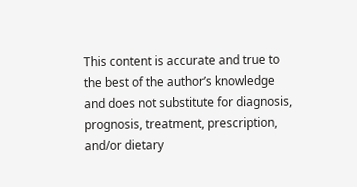This content is accurate and true to the best of the author’s knowledge and does not substitute for diagnosis, prognosis, treatment, prescription, and/or dietary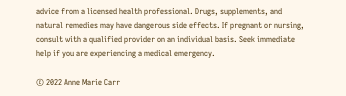advice from a licensed health professional. Drugs, supplements, and natural remedies may have dangerous side effects. If pregnant or nursing, consult with a qualified provider on an individual basis. Seek immediate help if you are experiencing a medical emergency.

© 2022 Anne Marie Carr